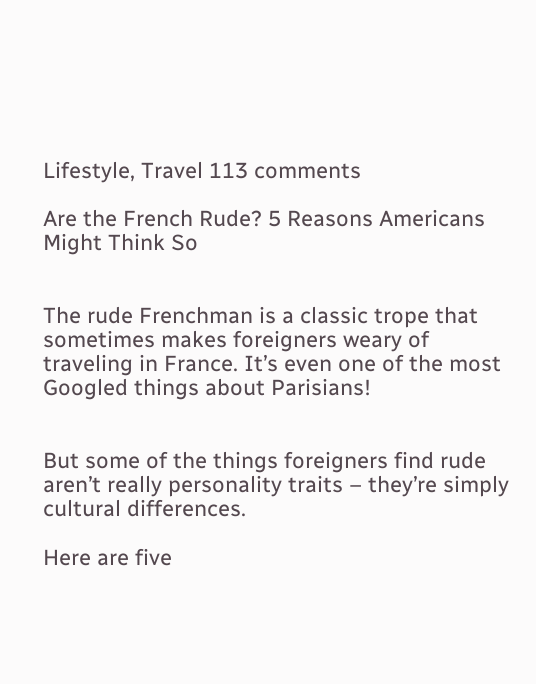Lifestyle, Travel 113 comments

Are the French Rude? 5 Reasons Americans Might Think So


The rude Frenchman is a classic trope that sometimes makes foreigners weary of traveling in France. It’s even one of the most Googled things about Parisians!


But some of the things foreigners find rude aren’t really personality traits – they’re simply cultural differences.

Here are five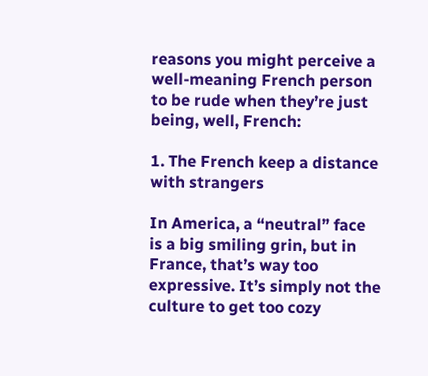reasons you might perceive a well-meaning French person to be rude when they’re just being, well, French:

1. The French keep a distance with strangers

In America, a “neutral” face is a big smiling grin, but in France, that’s way too expressive. It’s simply not the culture to get too cozy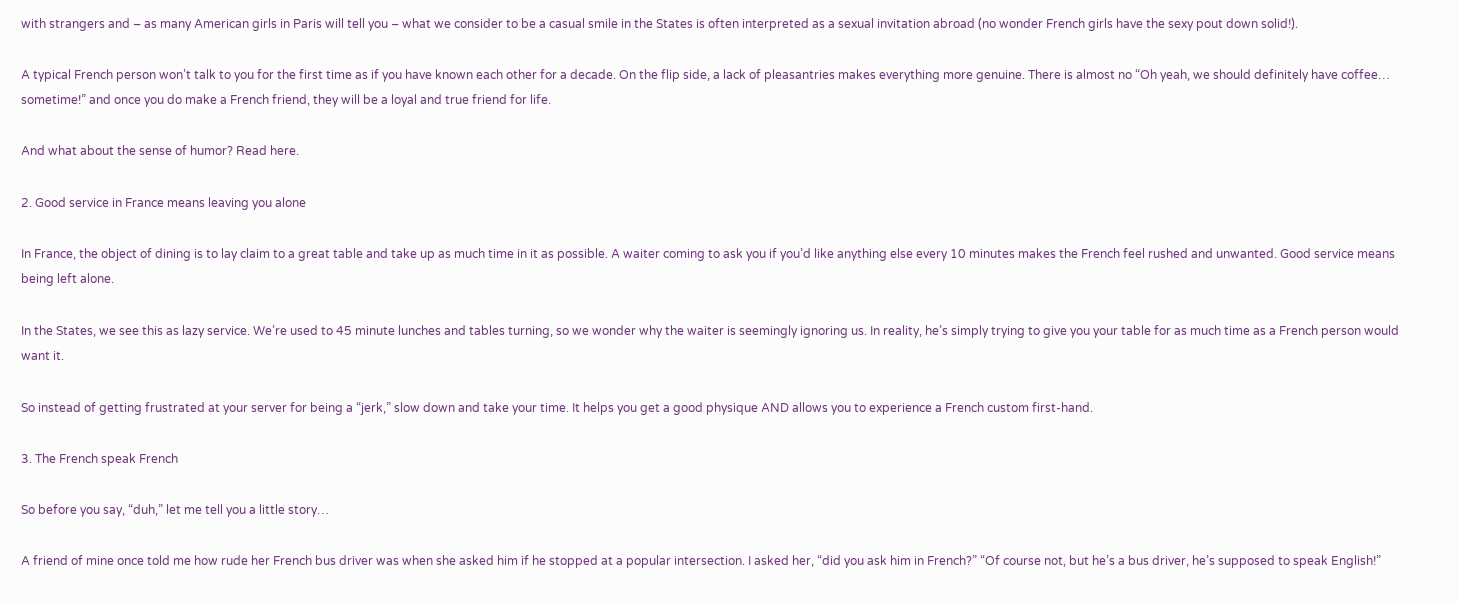with strangers and – as many American girls in Paris will tell you – what we consider to be a casual smile in the States is often interpreted as a sexual invitation abroad (no wonder French girls have the sexy pout down solid!).

A typical French person won’t talk to you for the first time as if you have known each other for a decade. On the flip side, a lack of pleasantries makes everything more genuine. There is almost no “Oh yeah, we should definitely have coffee… sometime!” and once you do make a French friend, they will be a loyal and true friend for life.

And what about the sense of humor? Read here.

2. Good service in France means leaving you alone

In France, the object of dining is to lay claim to a great table and take up as much time in it as possible. A waiter coming to ask you if you’d like anything else every 10 minutes makes the French feel rushed and unwanted. Good service means being left alone.

In the States, we see this as lazy service. We’re used to 45 minute lunches and tables turning, so we wonder why the waiter is seemingly ignoring us. In reality, he’s simply trying to give you your table for as much time as a French person would want it.

So instead of getting frustrated at your server for being a “jerk,” slow down and take your time. It helps you get a good physique AND allows you to experience a French custom first-hand.

3. The French speak French

So before you say, “duh,” let me tell you a little story…

A friend of mine once told me how rude her French bus driver was when she asked him if he stopped at a popular intersection. I asked her, “did you ask him in French?” “Of course not, but he’s a bus driver, he’s supposed to speak English!”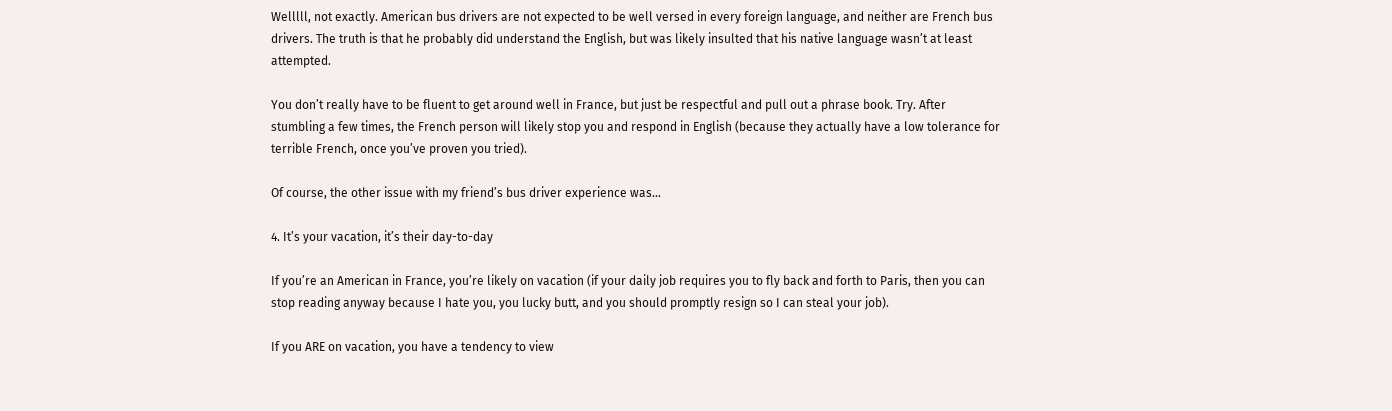Welllll, not exactly. American bus drivers are not expected to be well versed in every foreign language, and neither are French bus drivers. The truth is that he probably did understand the English, but was likely insulted that his native language wasn’t at least attempted.

You don’t really have to be fluent to get around well in France, but just be respectful and pull out a phrase book. Try. After stumbling a few times, the French person will likely stop you and respond in English (because they actually have a low tolerance for terrible French, once you’ve proven you tried).

Of course, the other issue with my friend’s bus driver experience was…

4. It’s your vacation, it’s their day-to-day

If you’re an American in France, you’re likely on vacation (if your daily job requires you to fly back and forth to Paris, then you can stop reading anyway because I hate you, you lucky butt, and you should promptly resign so I can steal your job).

If you ARE on vacation, you have a tendency to view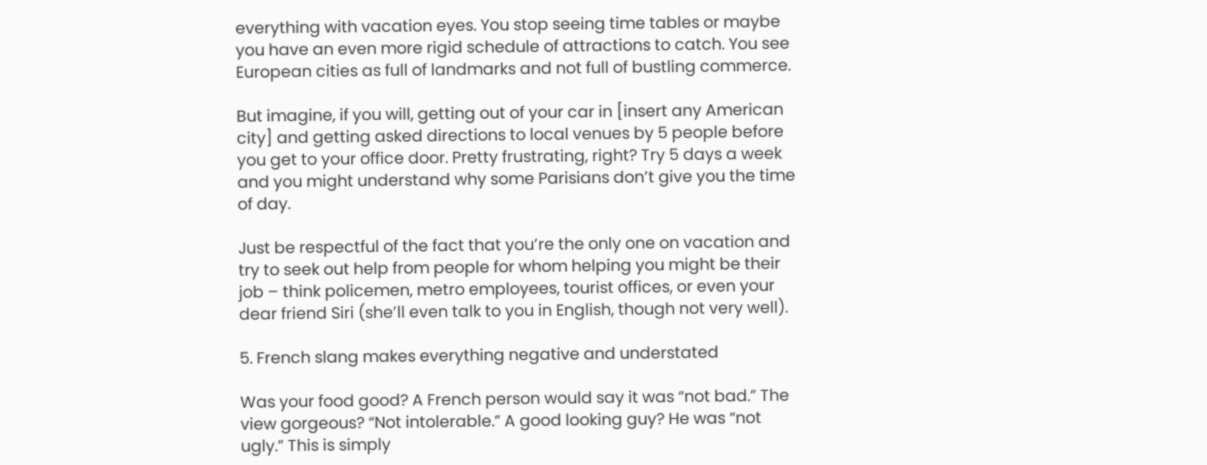everything with vacation eyes. You stop seeing time tables or maybe you have an even more rigid schedule of attractions to catch. You see European cities as full of landmarks and not full of bustling commerce.

But imagine, if you will, getting out of your car in [insert any American city] and getting asked directions to local venues by 5 people before you get to your office door. Pretty frustrating, right? Try 5 days a week and you might understand why some Parisians don’t give you the time of day.

Just be respectful of the fact that you’re the only one on vacation and try to seek out help from people for whom helping you might be their job – think policemen, metro employees, tourist offices, or even your dear friend Siri (she’ll even talk to you in English, though not very well).

5. French slang makes everything negative and understated

Was your food good? A French person would say it was “not bad.” The view gorgeous? “Not intolerable.” A good looking guy? He was “not ugly.” This is simply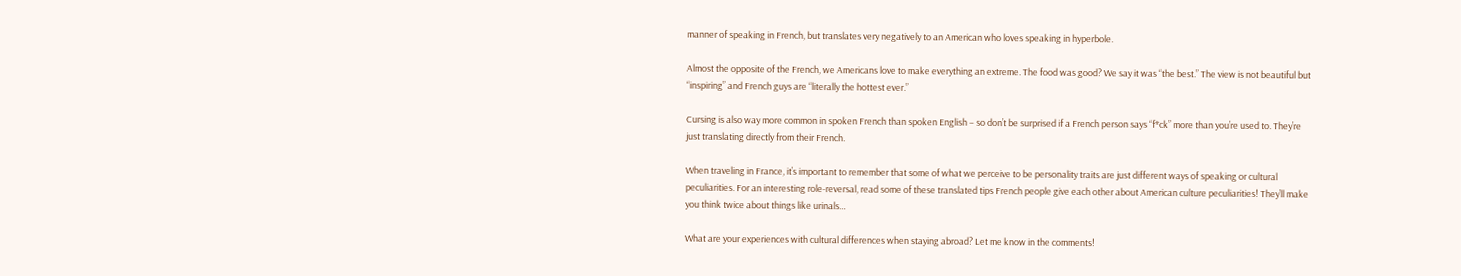manner of speaking in French, but translates very negatively to an American who loves speaking in hyperbole.

Almost the opposite of the French, we Americans love to make everything an extreme. The food was good? We say it was “the best.” The view is not beautiful but “inspiring” and French guys are “literally the hottest ever.”

Cursing is also way more common in spoken French than spoken English – so don’t be surprised if a French person says “f*ck” more than you’re used to. They’re just translating directly from their French.

When traveling in France, it’s important to remember that some of what we perceive to be personality traits are just different ways of speaking or cultural peculiarities. For an interesting role-reversal, read some of these translated tips French people give each other about American culture peculiarities! They’ll make you think twice about things like urinals…

What are your experiences with cultural differences when staying abroad? Let me know in the comments!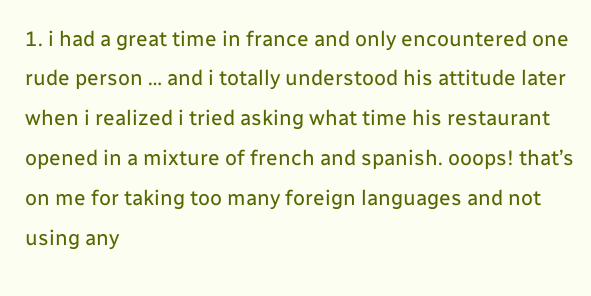1. i had a great time in france and only encountered one rude person … and i totally understood his attitude later when i realized i tried asking what time his restaurant opened in a mixture of french and spanish. ooops! that’s on me for taking too many foreign languages and not using any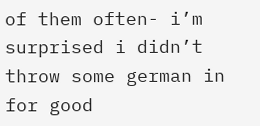of them often- i’m surprised i didn’t throw some german in for good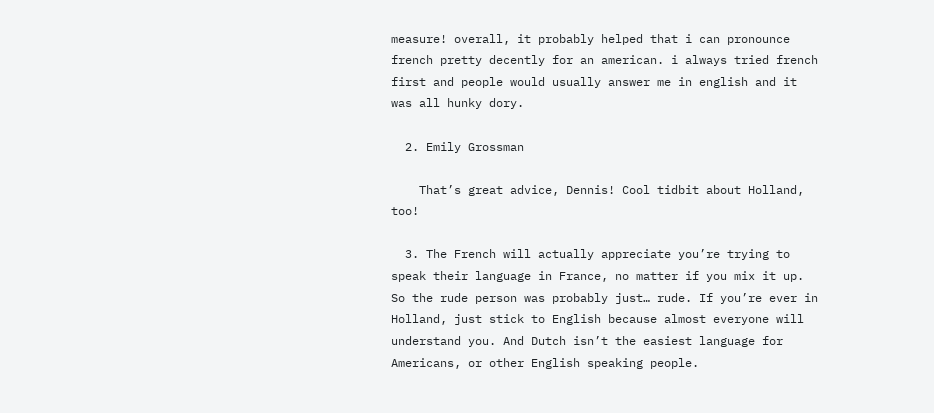measure! overall, it probably helped that i can pronounce french pretty decently for an american. i always tried french first and people would usually answer me in english and it was all hunky dory.

  2. Emily Grossman

    That’s great advice, Dennis! Cool tidbit about Holland, too!

  3. The French will actually appreciate you’re trying to speak their language in France, no matter if you mix it up. So the rude person was probably just… rude. If you’re ever in Holland, just stick to English because almost everyone will understand you. And Dutch isn’t the easiest language for Americans, or other English speaking people.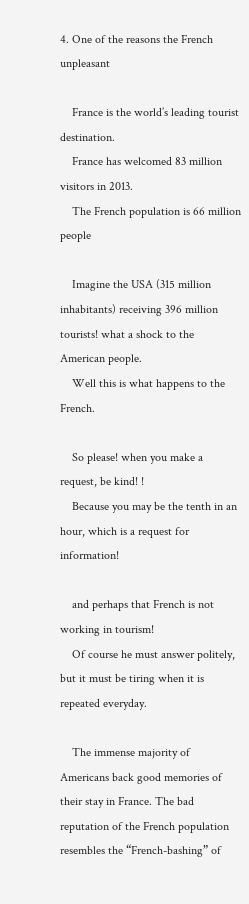4. One of the reasons the French unpleasant

    France is the world’s leading tourist destination.
    France has welcomed 83 million visitors in 2013.
    The French population is 66 million people

    Imagine the USA (315 million inhabitants) receiving 396 million tourists! what a shock to the American people.
    Well this is what happens to the French.

    So please! when you make a request, be kind! !
    Because you may be the tenth in an hour, which is a request for information!

    and perhaps that French is not working in tourism!
    Of course he must answer politely, but it must be tiring when it is repeated everyday.

    The immense majority of Americans back good memories of their stay in France. The bad reputation of the French population resembles the “French-bashing” of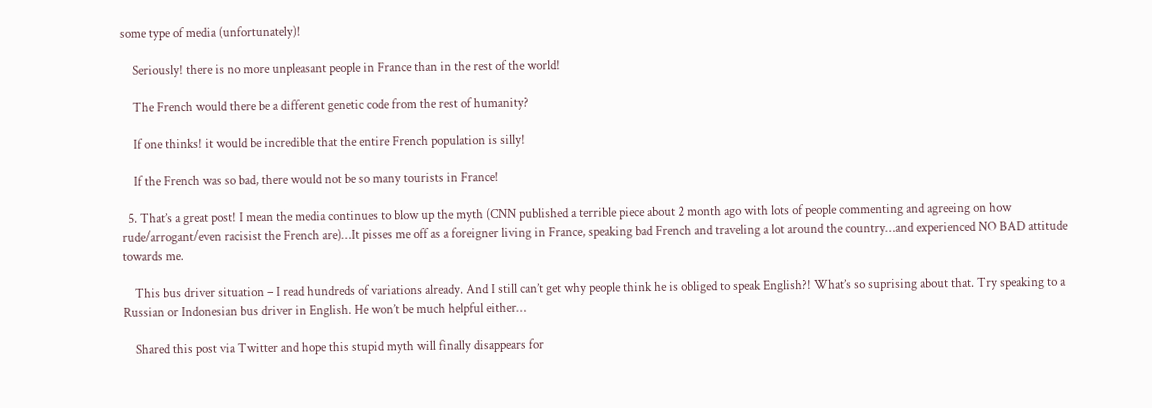some type of media (unfortunately)!

    Seriously! there is no more unpleasant people in France than in the rest of the world!

    The French would there be a different genetic code from the rest of humanity?

    If one thinks! it would be incredible that the entire French population is silly!

    If the French was so bad, there would not be so many tourists in France!

  5. That’s a great post! I mean the media continues to blow up the myth (CNN published a terrible piece about 2 month ago with lots of people commenting and agreeing on how rude/arrogant/even racisist the French are)…It pisses me off as a foreigner living in France, speaking bad French and traveling a lot around the country…and experienced NO BAD attitude towards me.

    This bus driver situation – I read hundreds of variations already. And I still can’t get why people think he is obliged to speak English?! What’s so suprising about that. Try speaking to a Russian or Indonesian bus driver in English. He won’t be much helpful either…

    Shared this post via Twitter and hope this stupid myth will finally disappears for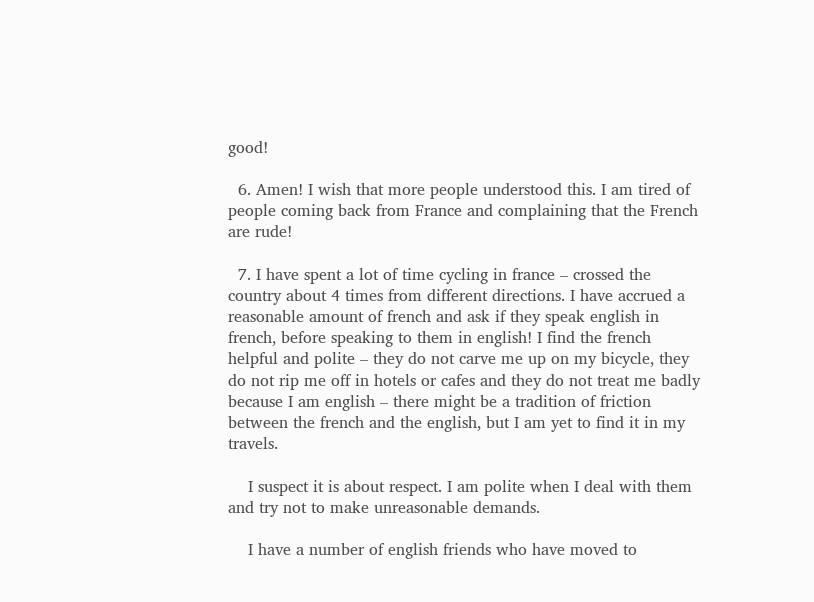good!

  6. Amen! I wish that more people understood this. I am tired of people coming back from France and complaining that the French are rude!

  7. I have spent a lot of time cycling in france – crossed the country about 4 times from different directions. I have accrued a reasonable amount of french and ask if they speak english in french, before speaking to them in english! I find the french helpful and polite – they do not carve me up on my bicycle, they do not rip me off in hotels or cafes and they do not treat me badly because I am english – there might be a tradition of friction between the french and the english, but I am yet to find it in my travels.

    I suspect it is about respect. I am polite when I deal with them and try not to make unreasonable demands.

    I have a number of english friends who have moved to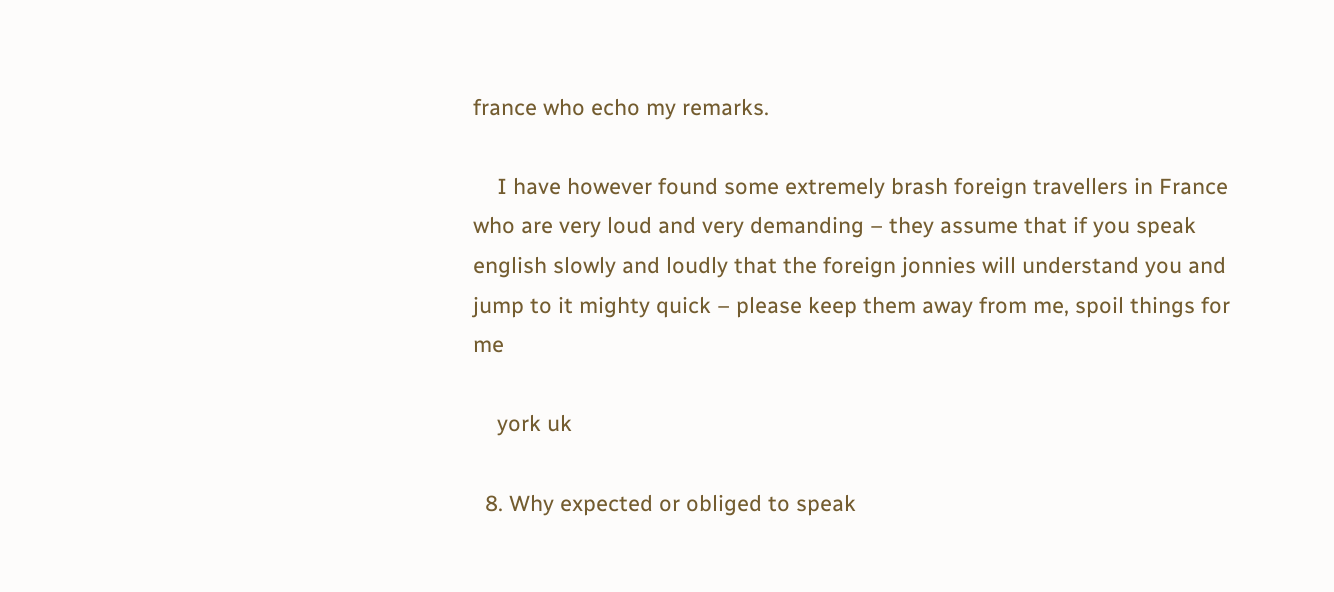france who echo my remarks.

    I have however found some extremely brash foreign travellers in France who are very loud and very demanding – they assume that if you speak english slowly and loudly that the foreign jonnies will understand you and jump to it mighty quick – please keep them away from me, spoil things for me

    york uk

  8. Why expected or obliged to speak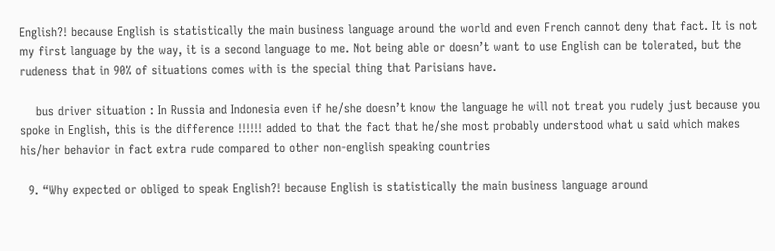English?! because English is statistically the main business language around the world and even French cannot deny that fact. It is not my first language by the way, it is a second language to me. Not being able or doesn’t want to use English can be tolerated, but the rudeness that in 90% of situations comes with is the special thing that Parisians have.

    bus driver situation : In Russia and Indonesia even if he/she doesn’t know the language he will not treat you rudely just because you spoke in English, this is the difference !!!!!! added to that the fact that he/she most probably understood what u said which makes his/her behavior in fact extra rude compared to other non-english speaking countries

  9. “Why expected or obliged to speak English?! because English is statistically the main business language around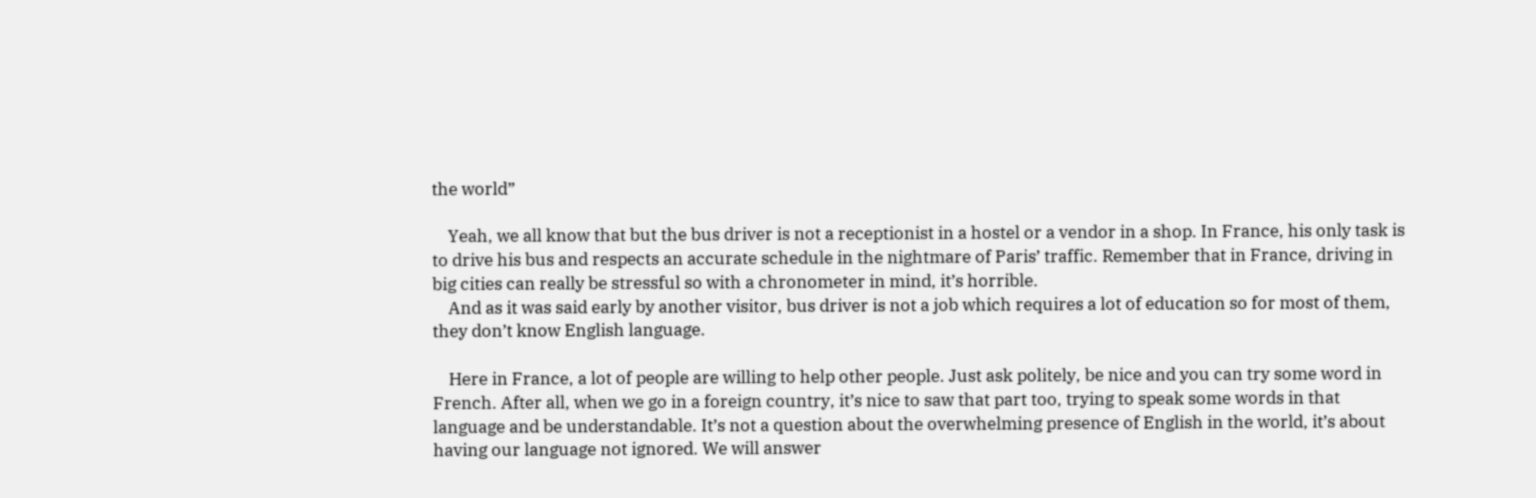the world”

    Yeah, we all know that but the bus driver is not a receptionist in a hostel or a vendor in a shop. In France, his only task is to drive his bus and respects an accurate schedule in the nightmare of Paris’ traffic. Remember that in France, driving in big cities can really be stressful so with a chronometer in mind, it’s horrible.
    And as it was said early by another visitor, bus driver is not a job which requires a lot of education so for most of them, they don’t know English language.

    Here in France, a lot of people are willing to help other people. Just ask politely, be nice and you can try some word in French. After all, when we go in a foreign country, it’s nice to saw that part too, trying to speak some words in that language and be understandable. It’s not a question about the overwhelming presence of English in the world, it’s about having our language not ignored. We will answer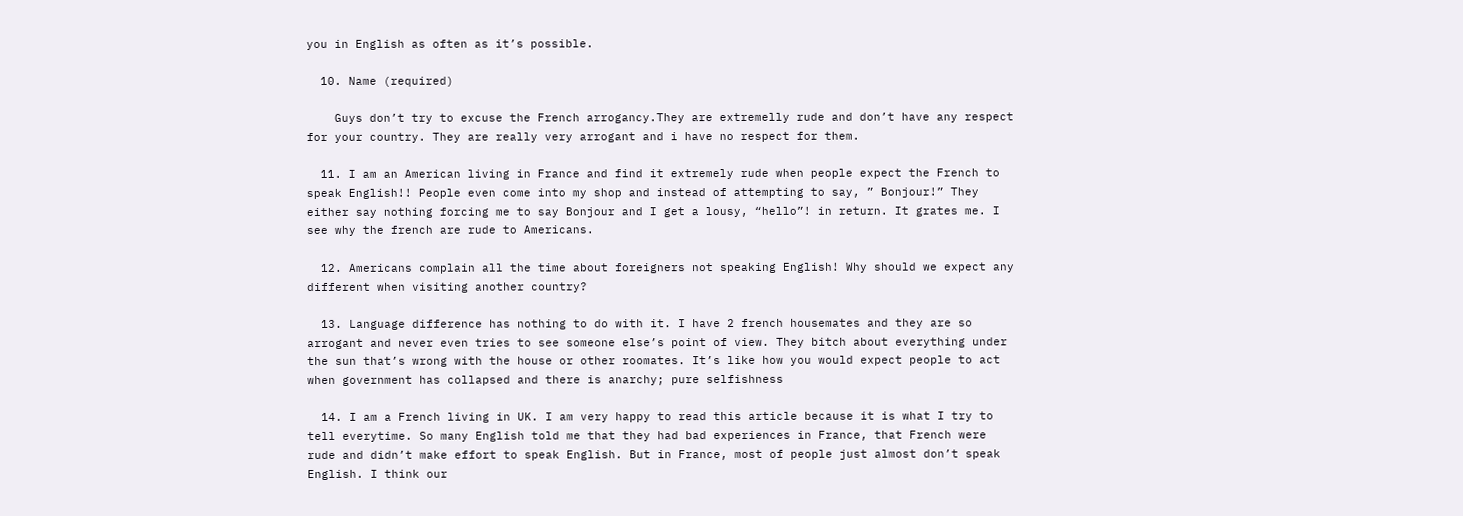you in English as often as it’s possible.

  10. Name (required)

    Guys don’t try to excuse the French arrogancy.They are extremelly rude and don’t have any respect for your country. They are really very arrogant and i have no respect for them.

  11. I am an American living in France and find it extremely rude when people expect the French to speak English!! People even come into my shop and instead of attempting to say, ” Bonjour!” They either say nothing forcing me to say Bonjour and I get a lousy, “hello”! in return. It grates me. I see why the french are rude to Americans.

  12. Americans complain all the time about foreigners not speaking English! Why should we expect any different when visiting another country?

  13. Language difference has nothing to do with it. I have 2 french housemates and they are so arrogant and never even tries to see someone else’s point of view. They bitch about everything under the sun that’s wrong with the house or other roomates. It’s like how you would expect people to act when government has collapsed and there is anarchy; pure selfishness

  14. I am a French living in UK. I am very happy to read this article because it is what I try to tell everytime. So many English told me that they had bad experiences in France, that French were rude and didn’t make effort to speak English. But in France, most of people just almost don’t speak English. I think our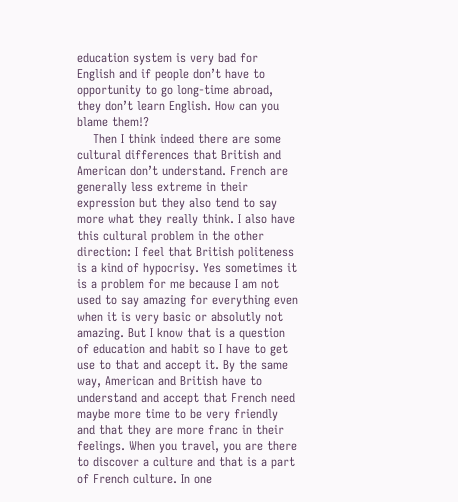education system is very bad for English and if people don’t have to opportunity to go long-time abroad, they don’t learn English. How can you blame them!?
    Then I think indeed there are some cultural differences that British and American don’t understand. French are generally less extreme in their expression but they also tend to say more what they really think. I also have this cultural problem in the other direction: I feel that British politeness is a kind of hypocrisy. Yes sometimes it is a problem for me because I am not used to say amazing for everything even when it is very basic or absolutly not amazing. But I know that is a question of education and habit so I have to get use to that and accept it. By the same way, American and British have to understand and accept that French need maybe more time to be very friendly and that they are more franc in their feelings. When you travel, you are there to discover a culture and that is a part of French culture. In one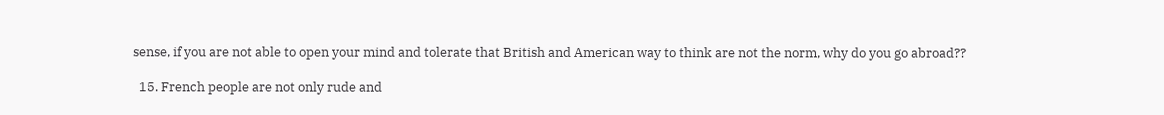sense, if you are not able to open your mind and tolerate that British and American way to think are not the norm, why do you go abroad??

  15. French people are not only rude and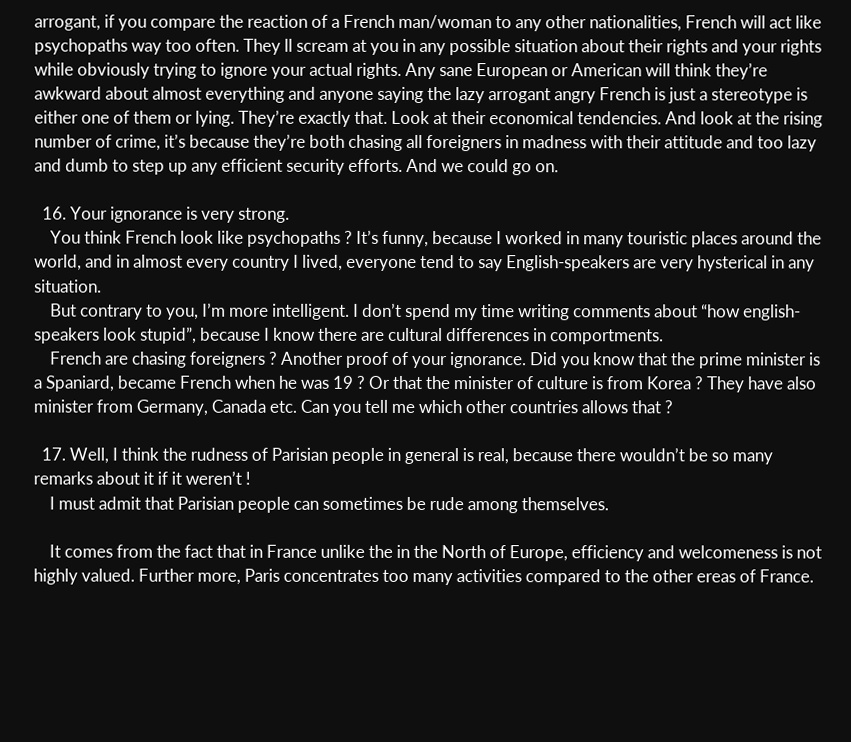arrogant, if you compare the reaction of a French man/woman to any other nationalities, French will act like psychopaths way too often. They ll scream at you in any possible situation about their rights and your rights while obviously trying to ignore your actual rights. Any sane European or American will think they’re awkward about almost everything and anyone saying the lazy arrogant angry French is just a stereotype is either one of them or lying. They’re exactly that. Look at their economical tendencies. And look at the rising number of crime, it’s because they’re both chasing all foreigners in madness with their attitude and too lazy and dumb to step up any efficient security efforts. And we could go on.

  16. Your ignorance is very strong.
    You think French look like psychopaths ? It’s funny, because I worked in many touristic places around the world, and in almost every country I lived, everyone tend to say English-speakers are very hysterical in any situation.
    But contrary to you, I’m more intelligent. I don’t spend my time writing comments about “how english-speakers look stupid”, because I know there are cultural differences in comportments.
    French are chasing foreigners ? Another proof of your ignorance. Did you know that the prime minister is a Spaniard, became French when he was 19 ? Or that the minister of culture is from Korea ? They have also minister from Germany, Canada etc. Can you tell me which other countries allows that ?

  17. Well, I think the rudness of Parisian people in general is real, because there wouldn’t be so many remarks about it if it weren’t !
    I must admit that Parisian people can sometimes be rude among themselves.

    It comes from the fact that in France unlike the in the North of Europe, efficiency and welcomeness is not highly valued. Further more, Paris concentrates too many activities compared to the other ereas of France.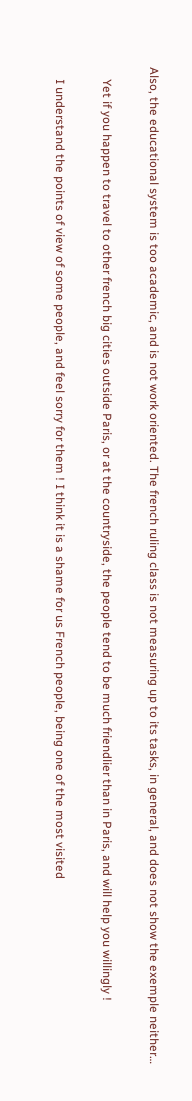Also, the educational system is too academic, and is not work oriented. The french ruling class is not measuring up to its tasks, in general, and does not show the exemple neither…

    Yet if you happen to travel to other french big cities outside Paris, or at the countryside, the people tend to be much friendlier than in Paris, and will help you willingly !

    I understand the points of view of some people, and feel sorry for them ! I think it is a shame for us French people, being one of the most visited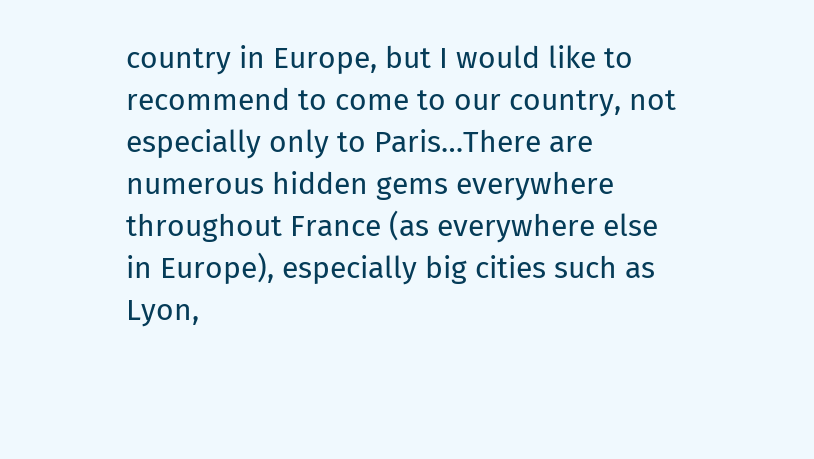country in Europe, but I would like to recommend to come to our country, not especially only to Paris…There are numerous hidden gems everywhere throughout France (as everywhere else in Europe), especially big cities such as Lyon,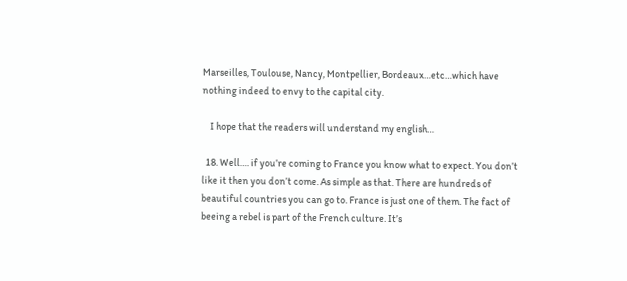Marseilles, Toulouse, Nancy, Montpellier, Bordeaux…etc…which have nothing indeed to envy to the capital city.

    I hope that the readers will understand my english…

  18. Well…. if you’re coming to France you know what to expect. You don’t like it then you don’t come. As simple as that. There are hundreds of beautiful countries you can go to. France is just one of them. The fact of beeing a rebel is part of the French culture. It’s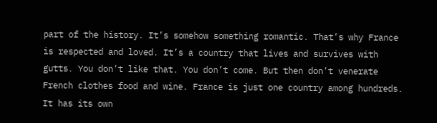part of the history. It’s somehow something romantic. That’s why France is respected and loved. It’s a country that lives and survives with gutts. You don’t like that. You don’t come. But then don’t venerate French clothes food and wine. France is just one country among hundreds. It has its own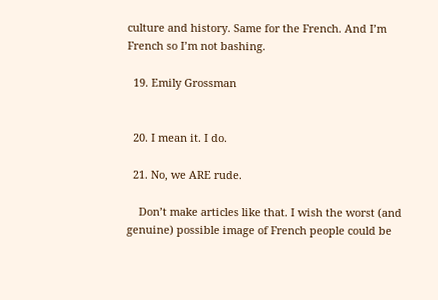culture and history. Same for the French. And I’m French so I’m not bashing.

  19. Emily Grossman


  20. I mean it. I do.

  21. No, we ARE rude.

    Don’t make articles like that. I wish the worst (and genuine) possible image of French people could be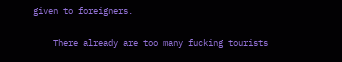given to foreigners.

    There already are too many fucking tourists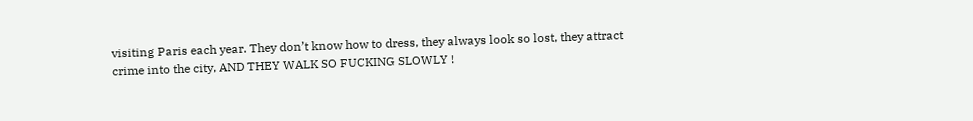visiting Paris each year. They don’t know how to dress, they always look so lost, they attract crime into the city, AND THEY WALK SO FUCKING SLOWLY !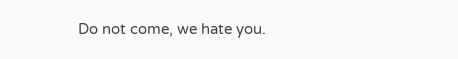Do not come, we hate you.